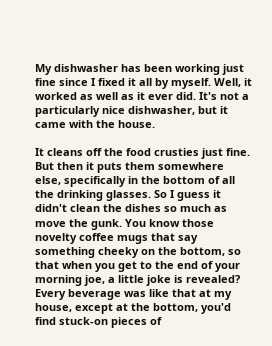My dishwasher has been working just fine since I fixed it all by myself. Well, it worked as well as it ever did. It's not a particularly nice dishwasher, but it came with the house.

It cleans off the food crusties just fine. But then it puts them somewhere else, specifically in the bottom of all the drinking glasses. So I guess it didn't clean the dishes so much as move the gunk. You know those novelty coffee mugs that say something cheeky on the bottom, so that when you get to the end of your morning joe, a little joke is revealed? Every beverage was like that at my house, except at the bottom, you'd find stuck-on pieces of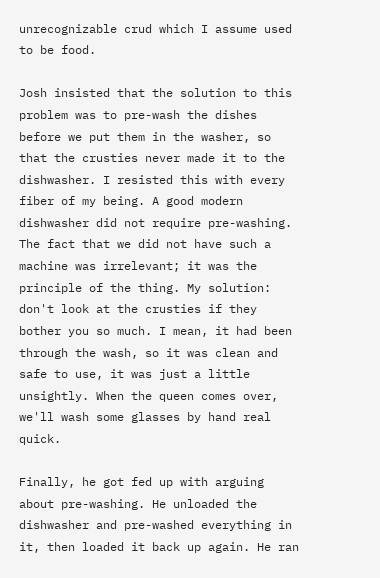unrecognizable crud which I assume used to be food.

Josh insisted that the solution to this problem was to pre-wash the dishes before we put them in the washer, so that the crusties never made it to the dishwasher. I resisted this with every fiber of my being. A good modern dishwasher did not require pre-washing. The fact that we did not have such a machine was irrelevant; it was the principle of the thing. My solution: don't look at the crusties if they bother you so much. I mean, it had been through the wash, so it was clean and safe to use, it was just a little unsightly. When the queen comes over, we'll wash some glasses by hand real quick.

Finally, he got fed up with arguing about pre-washing. He unloaded the dishwasher and pre-washed everything in it, then loaded it back up again. He ran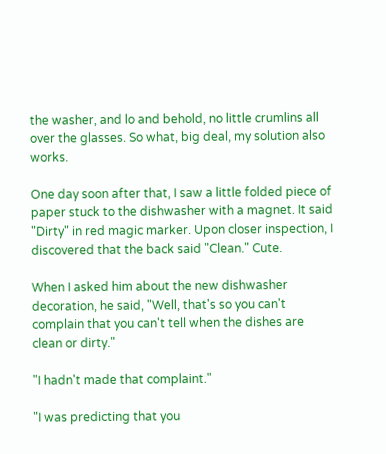the washer, and lo and behold, no little crumlins all over the glasses. So what, big deal, my solution also works.

One day soon after that, I saw a little folded piece of paper stuck to the dishwasher with a magnet. It said "Dirty" in red magic marker. Upon closer inspection, I discovered that the back said "Clean." Cute.

When I asked him about the new dishwasher decoration, he said, "Well, that's so you can't complain that you can't tell when the dishes are clean or dirty."

"I hadn't made that complaint."

"I was predicting that you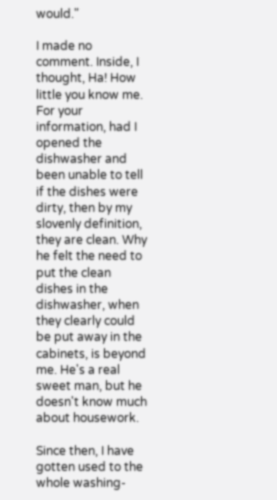would."

I made no comment. Inside, I thought, Ha! How little you know me. For your information, had I opened the dishwasher and been unable to tell if the dishes were dirty, then by my slovenly definition, they are clean. Why he felt the need to put the clean dishes in the dishwasher, when they clearly could be put away in the cabinets, is beyond me. He's a real sweet man, but he doesn't know much about housework.

Since then, I have gotten used to the whole washing-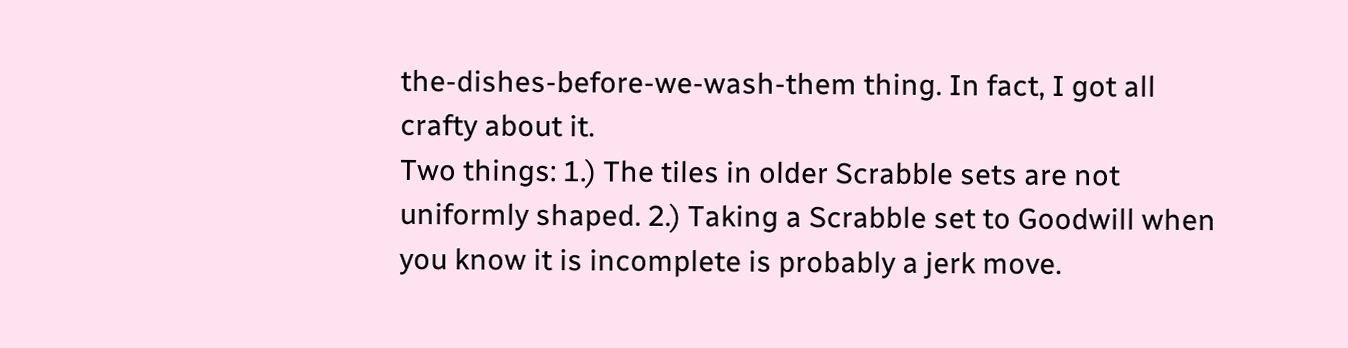the-dishes-before-we-wash-them thing. In fact, I got all crafty about it.
Two things: 1.) The tiles in older Scrabble sets are not uniformly shaped. 2.) Taking a Scrabble set to Goodwill when you know it is incomplete is probably a jerk move.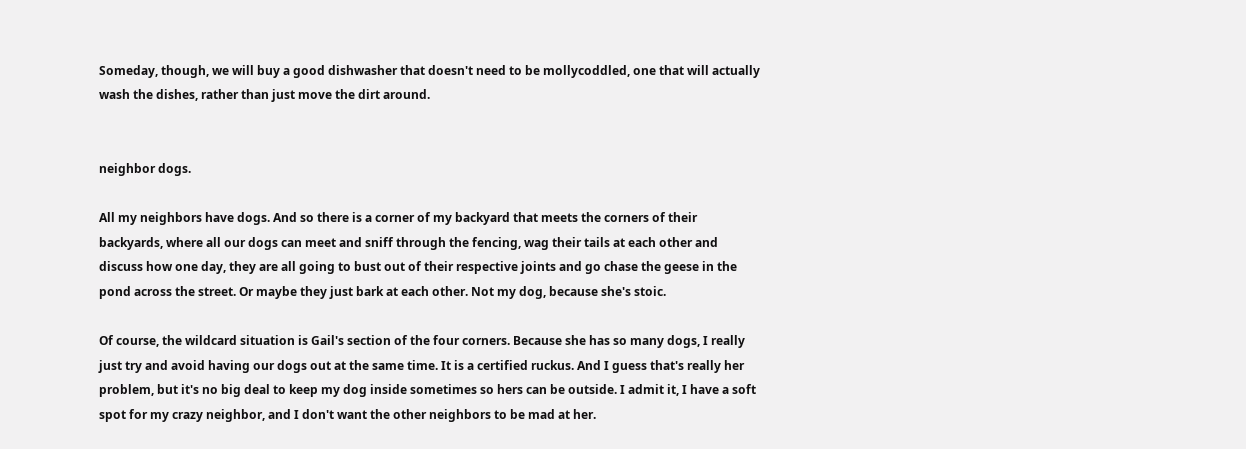Someday, though, we will buy a good dishwasher that doesn't need to be mollycoddled, one that will actually wash the dishes, rather than just move the dirt around.


neighbor dogs.

All my neighbors have dogs. And so there is a corner of my backyard that meets the corners of their backyards, where all our dogs can meet and sniff through the fencing, wag their tails at each other and discuss how one day, they are all going to bust out of their respective joints and go chase the geese in the pond across the street. Or maybe they just bark at each other. Not my dog, because she's stoic.

Of course, the wildcard situation is Gail's section of the four corners. Because she has so many dogs, I really just try and avoid having our dogs out at the same time. It is a certified ruckus. And I guess that's really her problem, but it's no big deal to keep my dog inside sometimes so hers can be outside. I admit it, I have a soft spot for my crazy neighbor, and I don't want the other neighbors to be mad at her.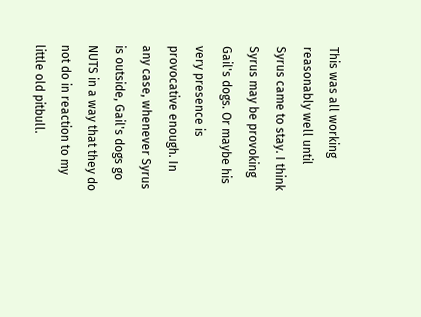This was all working reasonably well until Syrus came to stay. I think Syrus may be provoking Gail's dogs. Or maybe his very presence is provocative enough. In any case, whenever Syrus is outside, Gail's dogs go NUTS in a way that they do not do in reaction to my little old pitbull.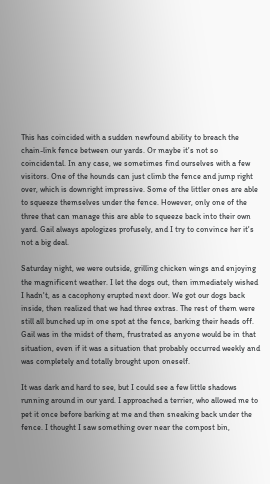This has coincided with a sudden newfound ability to breach the chain-link fence between our yards. Or maybe it's not so coincidental. In any case, we sometimes find ourselves with a few visitors. One of the hounds can just climb the fence and jump right over, which is downright impressive. Some of the littler ones are able to squeeze themselves under the fence. However, only one of the three that can manage this are able to squeeze back into their own yard. Gail always apologizes profusely, and I try to convince her it's not a big deal.

Saturday night, we were outside, grilling chicken wings and enjoying the magnificent weather. I let the dogs out, then immediately wished I hadn't, as a cacophony erupted next door. We got our dogs back inside, then realized that we had three extras. The rest of them were still all bunched up in one spot at the fence, barking their heads off. Gail was in the midst of them, frustrated as anyone would be in that situation, even if it was a situation that probably occurred weekly and was completely and totally brought upon oneself.

It was dark and hard to see, but I could see a few little shadows running around in our yard. I approached a terrier, who allowed me to pet it once before barking at me and then sneaking back under the fence. I thought I saw something over near the compost bin,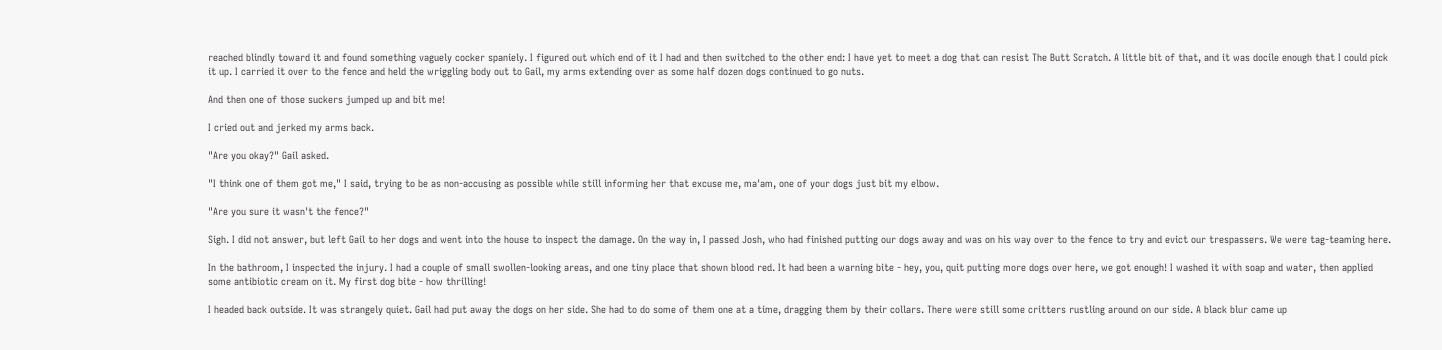reached blindly toward it and found something vaguely cocker spaniely. I figured out which end of it I had and then switched to the other end: I have yet to meet a dog that can resist The Butt Scratch. A little bit of that, and it was docile enough that I could pick it up. I carried it over to the fence and held the wriggling body out to Gail, my arms extending over as some half dozen dogs continued to go nuts.

And then one of those suckers jumped up and bit me!

I cried out and jerked my arms back.

"Are you okay?" Gail asked.

"I think one of them got me," I said, trying to be as non-accusing as possible while still informing her that excuse me, ma'am, one of your dogs just bit my elbow.

"Are you sure it wasn't the fence?"

Sigh. I did not answer, but left Gail to her dogs and went into the house to inspect the damage. On the way in, I passed Josh, who had finished putting our dogs away and was on his way over to the fence to try and evict our trespassers. We were tag-teaming here.

In the bathroom, I inspected the injury. I had a couple of small swollen-looking areas, and one tiny place that shown blood red. It had been a warning bite - hey, you, quit putting more dogs over here, we got enough! I washed it with soap and water, then applied some antibiotic cream on it. My first dog bite - how thrilling!

I headed back outside. It was strangely quiet. Gail had put away the dogs on her side. She had to do some of them one at a time, dragging them by their collars. There were still some critters rustling around on our side. A black blur came up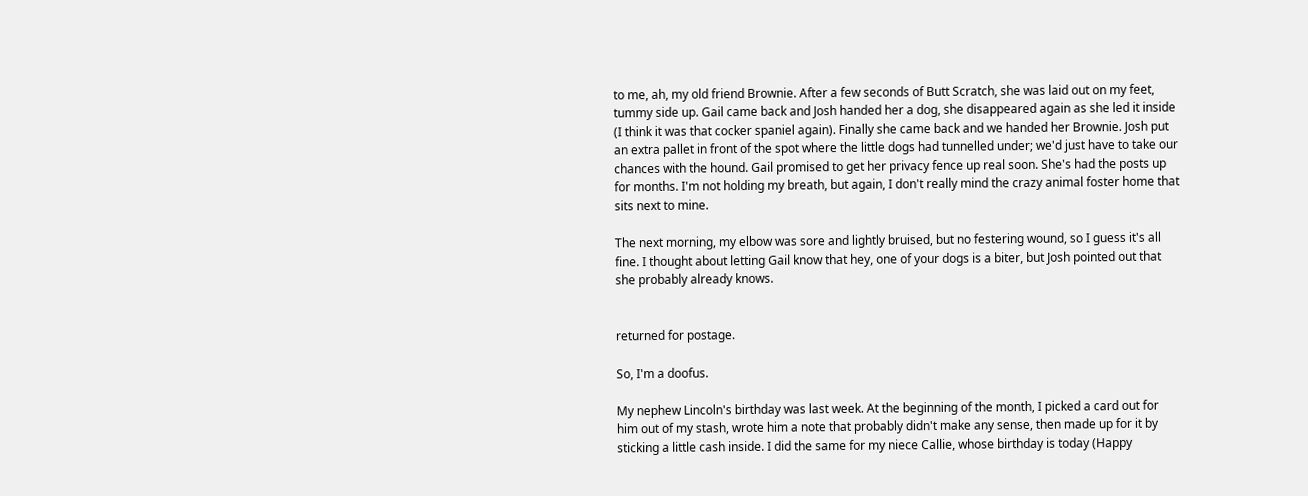to me, ah, my old friend Brownie. After a few seconds of Butt Scratch, she was laid out on my feet, tummy side up. Gail came back and Josh handed her a dog, she disappeared again as she led it inside (I think it was that cocker spaniel again). Finally she came back and we handed her Brownie. Josh put an extra pallet in front of the spot where the little dogs had tunnelled under; we'd just have to take our chances with the hound. Gail promised to get her privacy fence up real soon. She's had the posts up for months. I'm not holding my breath, but again, I don't really mind the crazy animal foster home that sits next to mine.

The next morning, my elbow was sore and lightly bruised, but no festering wound, so I guess it's all fine. I thought about letting Gail know that hey, one of your dogs is a biter, but Josh pointed out that she probably already knows.


returned for postage.

So, I'm a doofus.

My nephew Lincoln's birthday was last week. At the beginning of the month, I picked a card out for him out of my stash, wrote him a note that probably didn't make any sense, then made up for it by sticking a little cash inside. I did the same for my niece Callie, whose birthday is today (Happy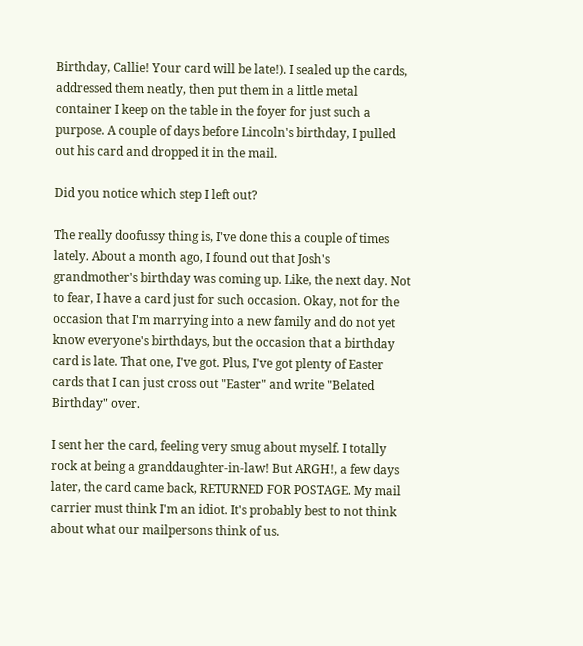Birthday, Callie! Your card will be late!). I sealed up the cards, addressed them neatly, then put them in a little metal container I keep on the table in the foyer for just such a purpose. A couple of days before Lincoln's birthday, I pulled out his card and dropped it in the mail.

Did you notice which step I left out?

The really doofussy thing is, I've done this a couple of times lately. About a month ago, I found out that Josh's grandmother's birthday was coming up. Like, the next day. Not to fear, I have a card just for such occasion. Okay, not for the occasion that I'm marrying into a new family and do not yet know everyone's birthdays, but the occasion that a birthday card is late. That one, I've got. Plus, I've got plenty of Easter cards that I can just cross out "Easter" and write "Belated Birthday" over.

I sent her the card, feeling very smug about myself. I totally rock at being a granddaughter-in-law! But ARGH!, a few days later, the card came back, RETURNED FOR POSTAGE. My mail carrier must think I'm an idiot. It's probably best to not think about what our mailpersons think of us.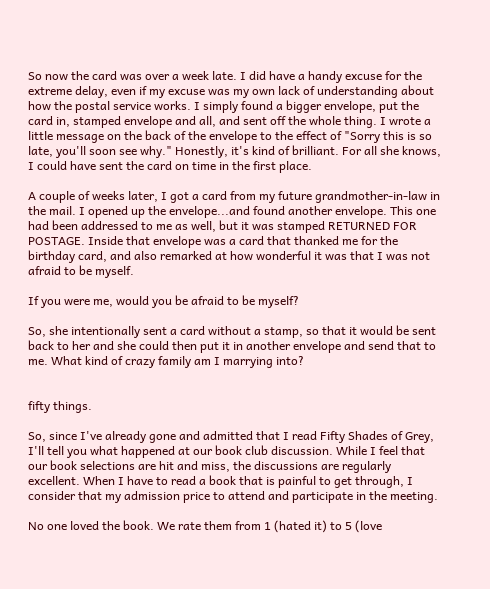So now the card was over a week late. I did have a handy excuse for the extreme delay, even if my excuse was my own lack of understanding about how the postal service works. I simply found a bigger envelope, put the card in, stamped envelope and all, and sent off the whole thing. I wrote a little message on the back of the envelope to the effect of "Sorry this is so late, you'll soon see why." Honestly, it's kind of brilliant. For all she knows, I could have sent the card on time in the first place.

A couple of weeks later, I got a card from my future grandmother-in-law in the mail. I opened up the envelope...and found another envelope. This one had been addressed to me as well, but it was stamped RETURNED FOR POSTAGE. Inside that envelope was a card that thanked me for the birthday card, and also remarked at how wonderful it was that I was not afraid to be myself.

If you were me, would you be afraid to be myself?

So, she intentionally sent a card without a stamp, so that it would be sent back to her and she could then put it in another envelope and send that to me. What kind of crazy family am I marrying into?


fifty things.

So, since I've already gone and admitted that I read Fifty Shades of Grey, I'll tell you what happened at our book club discussion. While I feel that our book selections are hit and miss, the discussions are regularly excellent. When I have to read a book that is painful to get through, I consider that my admission price to attend and participate in the meeting.

No one loved the book. We rate them from 1 (hated it) to 5 (love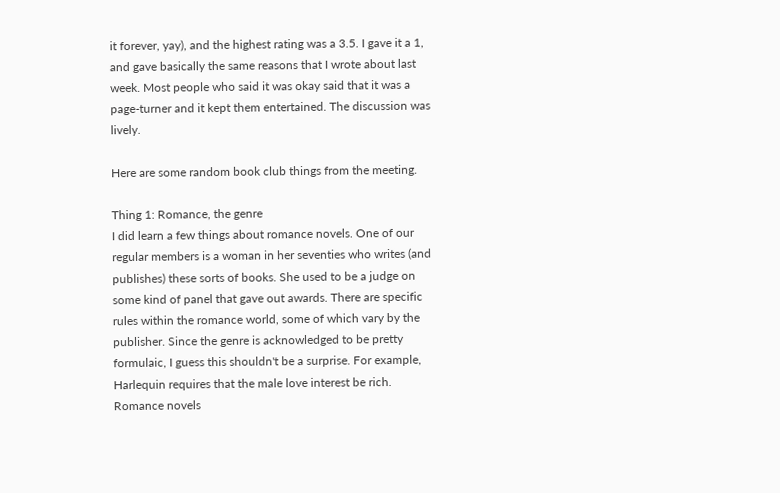it forever, yay), and the highest rating was a 3.5. I gave it a 1, and gave basically the same reasons that I wrote about last week. Most people who said it was okay said that it was a page-turner and it kept them entertained. The discussion was lively.

Here are some random book club things from the meeting.

Thing 1: Romance, the genre
I did learn a few things about romance novels. One of our regular members is a woman in her seventies who writes (and publishes) these sorts of books. She used to be a judge on some kind of panel that gave out awards. There are specific rules within the romance world, some of which vary by the publisher. Since the genre is acknowledged to be pretty formulaic, I guess this shouldn't be a surprise. For example, Harlequin requires that the male love interest be rich. Romance novels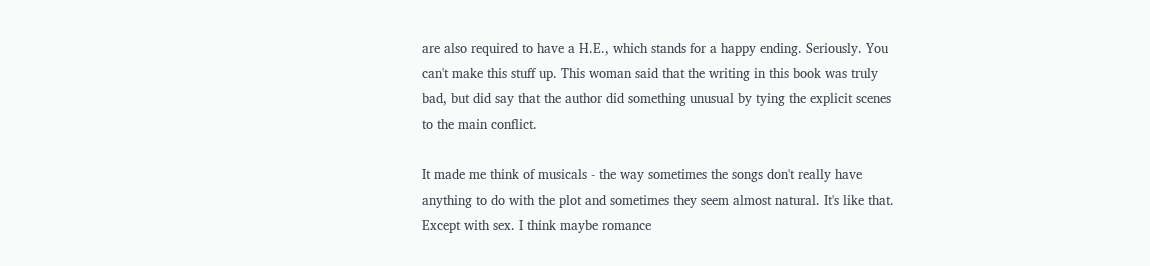are also required to have a H.E., which stands for a happy ending. Seriously. You can't make this stuff up. This woman said that the writing in this book was truly bad, but did say that the author did something unusual by tying the explicit scenes to the main conflict.

It made me think of musicals - the way sometimes the songs don't really have anything to do with the plot and sometimes they seem almost natural. It's like that. Except with sex. I think maybe romance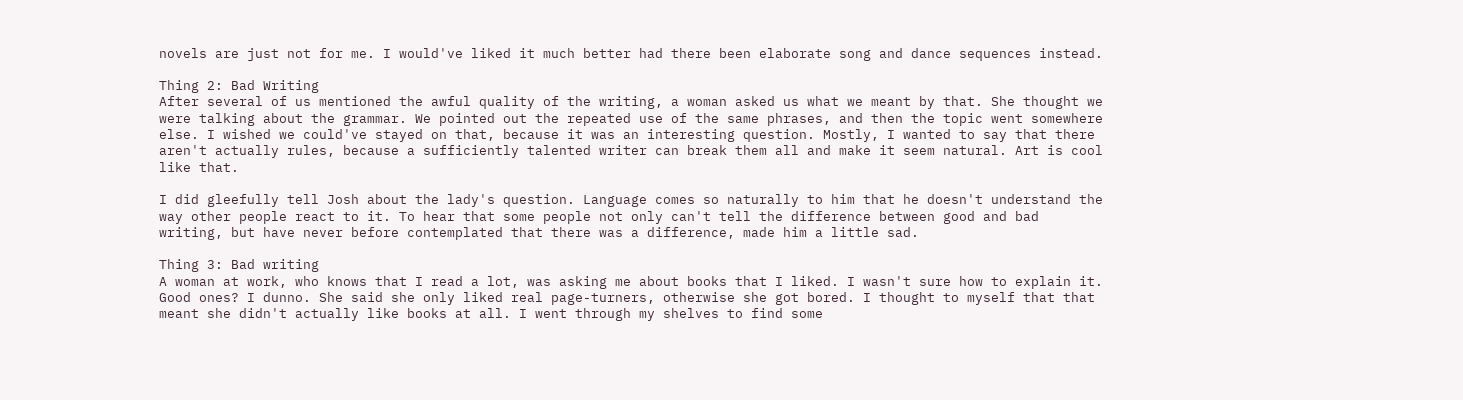novels are just not for me. I would've liked it much better had there been elaborate song and dance sequences instead.

Thing 2: Bad Writing
After several of us mentioned the awful quality of the writing, a woman asked us what we meant by that. She thought we were talking about the grammar. We pointed out the repeated use of the same phrases, and then the topic went somewhere else. I wished we could've stayed on that, because it was an interesting question. Mostly, I wanted to say that there aren't actually rules, because a sufficiently talented writer can break them all and make it seem natural. Art is cool like that.

I did gleefully tell Josh about the lady's question. Language comes so naturally to him that he doesn't understand the way other people react to it. To hear that some people not only can't tell the difference between good and bad writing, but have never before contemplated that there was a difference, made him a little sad.

Thing 3: Bad writing
A woman at work, who knows that I read a lot, was asking me about books that I liked. I wasn't sure how to explain it. Good ones? I dunno. She said she only liked real page-turners, otherwise she got bored. I thought to myself that that meant she didn't actually like books at all. I went through my shelves to find some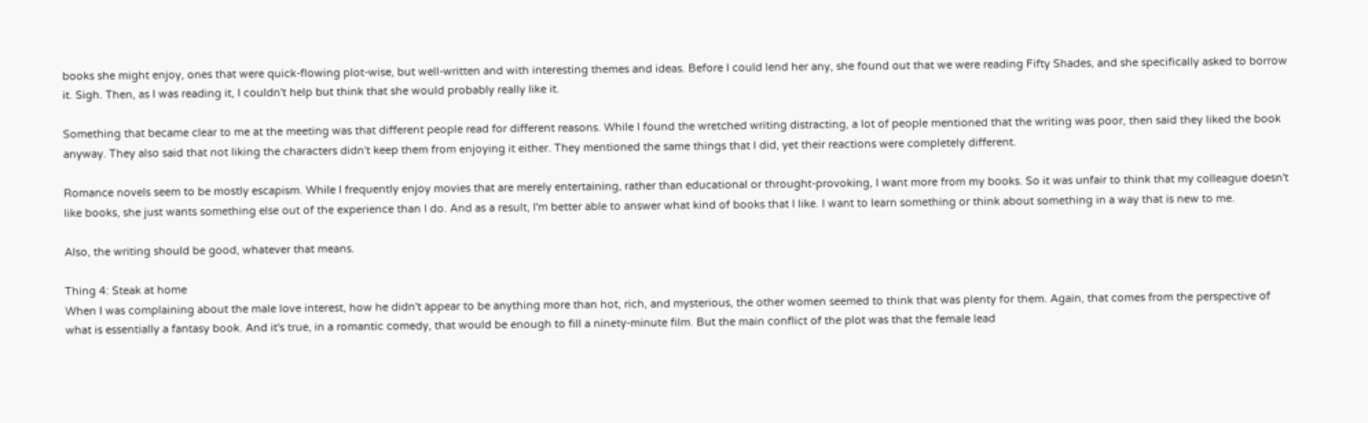books she might enjoy, ones that were quick-flowing plot-wise, but well-written and with interesting themes and ideas. Before I could lend her any, she found out that we were reading Fifty Shades, and she specifically asked to borrow it. Sigh. Then, as I was reading it, I couldn't help but think that she would probably really like it.

Something that became clear to me at the meeting was that different people read for different reasons. While I found the wretched writing distracting, a lot of people mentioned that the writing was poor, then said they liked the book anyway. They also said that not liking the characters didn't keep them from enjoying it either. They mentioned the same things that I did, yet their reactions were completely different.

Romance novels seem to be mostly escapism. While I frequently enjoy movies that are merely entertaining, rather than educational or throught-provoking, I want more from my books. So it was unfair to think that my colleague doesn't like books, she just wants something else out of the experience than I do. And as a result, I'm better able to answer what kind of books that I like. I want to learn something or think about something in a way that is new to me.

Also, the writing should be good, whatever that means.

Thing 4: Steak at home
When I was complaining about the male love interest, how he didn't appear to be anything more than hot, rich, and mysterious, the other women seemed to think that was plenty for them. Again, that comes from the perspective of what is essentially a fantasy book. And it's true, in a romantic comedy, that would be enough to fill a ninety-minute film. But the main conflict of the plot was that the female lead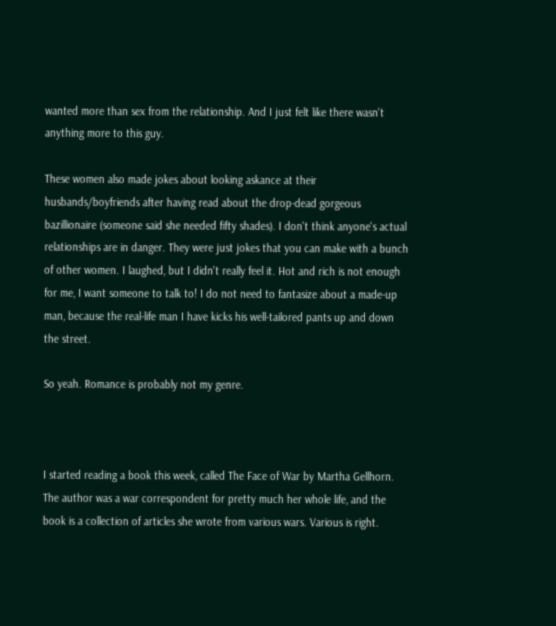wanted more than sex from the relationship. And I just felt like there wasn't anything more to this guy.

These women also made jokes about looking askance at their husbands/boyfriends after having read about the drop-dead gorgeous bazillionaire (someone said she needed fifty shades). I don't think anyone's actual relationships are in danger. They were just jokes that you can make with a bunch of other women. I laughed, but I didn't really feel it. Hot and rich is not enough for me, I want someone to talk to! I do not need to fantasize about a made-up man, because the real-life man I have kicks his well-tailored pants up and down the street.

So yeah. Romance is probably not my genre.



I started reading a book this week, called The Face of War by Martha Gellhorn. The author was a war correspondent for pretty much her whole life, and the book is a collection of articles she wrote from various wars. Various is right.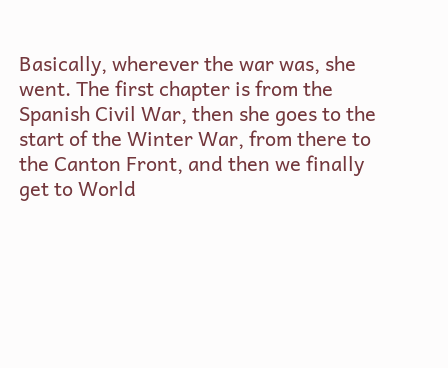Basically, wherever the war was, she went. The first chapter is from the Spanish Civil War, then she goes to the start of the Winter War, from there to the Canton Front, and then we finally get to World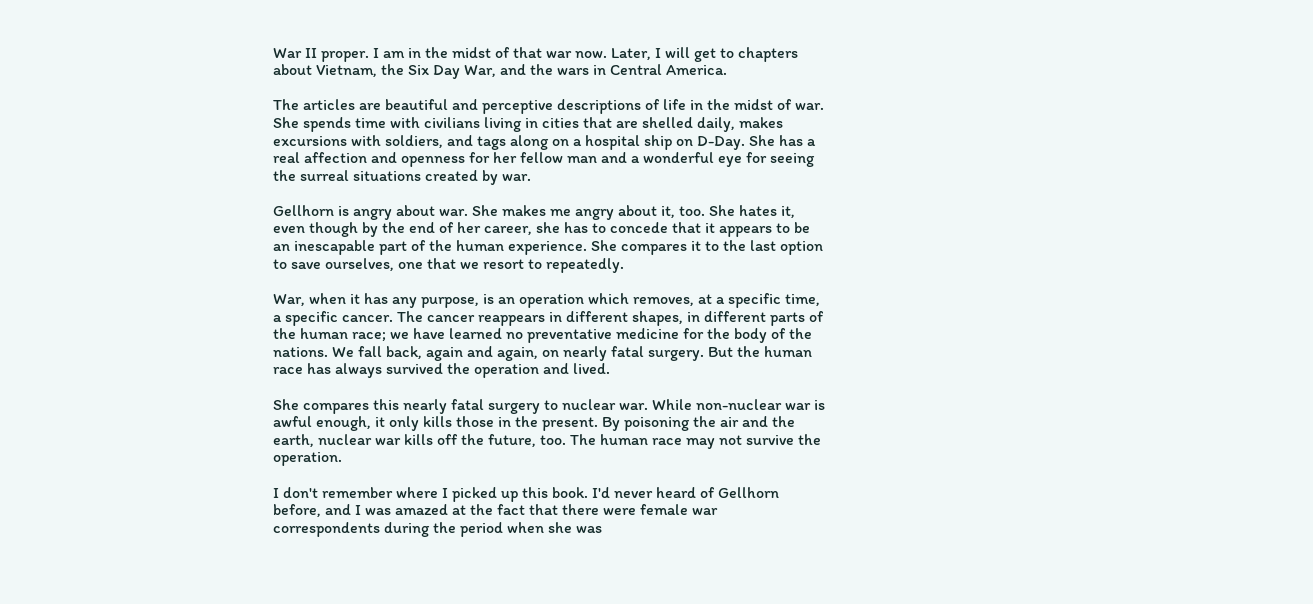War II proper. I am in the midst of that war now. Later, I will get to chapters about Vietnam, the Six Day War, and the wars in Central America.

The articles are beautiful and perceptive descriptions of life in the midst of war. She spends time with civilians living in cities that are shelled daily, makes excursions with soldiers, and tags along on a hospital ship on D-Day. She has a real affection and openness for her fellow man and a wonderful eye for seeing the surreal situations created by war.

Gellhorn is angry about war. She makes me angry about it, too. She hates it, even though by the end of her career, she has to concede that it appears to be an inescapable part of the human experience. She compares it to the last option to save ourselves, one that we resort to repeatedly.

War, when it has any purpose, is an operation which removes, at a specific time, a specific cancer. The cancer reappears in different shapes, in different parts of the human race; we have learned no preventative medicine for the body of the nations. We fall back, again and again, on nearly fatal surgery. But the human race has always survived the operation and lived.

She compares this nearly fatal surgery to nuclear war. While non-nuclear war is awful enough, it only kills those in the present. By poisoning the air and the earth, nuclear war kills off the future, too. The human race may not survive the operation.

I don't remember where I picked up this book. I'd never heard of Gellhorn before, and I was amazed at the fact that there were female war correspondents during the period when she was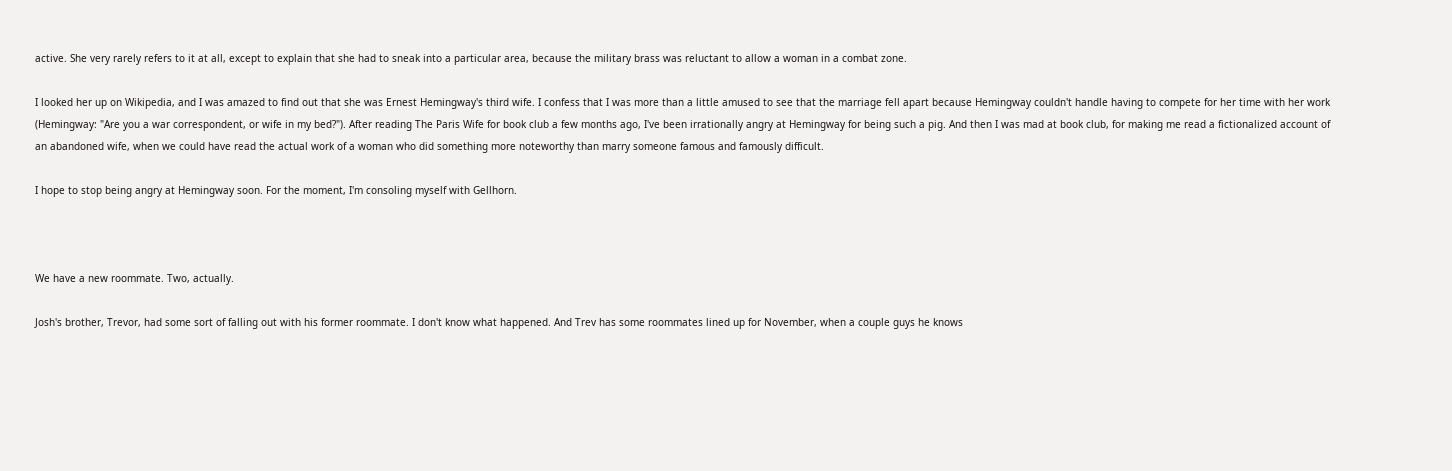active. She very rarely refers to it at all, except to explain that she had to sneak into a particular area, because the military brass was reluctant to allow a woman in a combat zone.

I looked her up on Wikipedia, and I was amazed to find out that she was Ernest Hemingway's third wife. I confess that I was more than a little amused to see that the marriage fell apart because Hemingway couldn't handle having to compete for her time with her work (Hemingway: "Are you a war correspondent, or wife in my bed?"). After reading The Paris Wife for book club a few months ago, I've been irrationally angry at Hemingway for being such a pig. And then I was mad at book club, for making me read a fictionalized account of an abandoned wife, when we could have read the actual work of a woman who did something more noteworthy than marry someone famous and famously difficult.

I hope to stop being angry at Hemingway soon. For the moment, I'm consoling myself with Gellhorn.



We have a new roommate. Two, actually.

Josh's brother, Trevor, had some sort of falling out with his former roommate. I don't know what happened. And Trev has some roommates lined up for November, when a couple guys he knows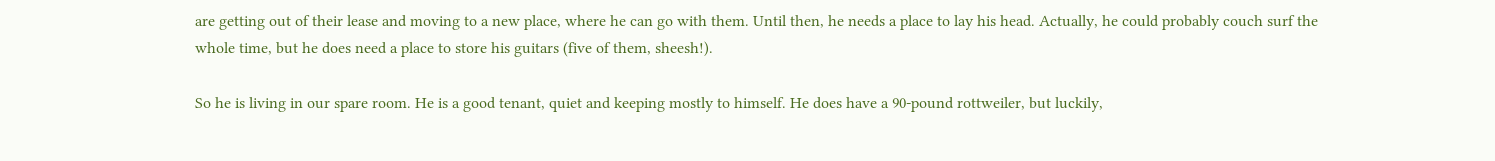are getting out of their lease and moving to a new place, where he can go with them. Until then, he needs a place to lay his head. Actually, he could probably couch surf the whole time, but he does need a place to store his guitars (five of them, sheesh!).

So he is living in our spare room. He is a good tenant, quiet and keeping mostly to himself. He does have a 90-pound rottweiler, but luckily,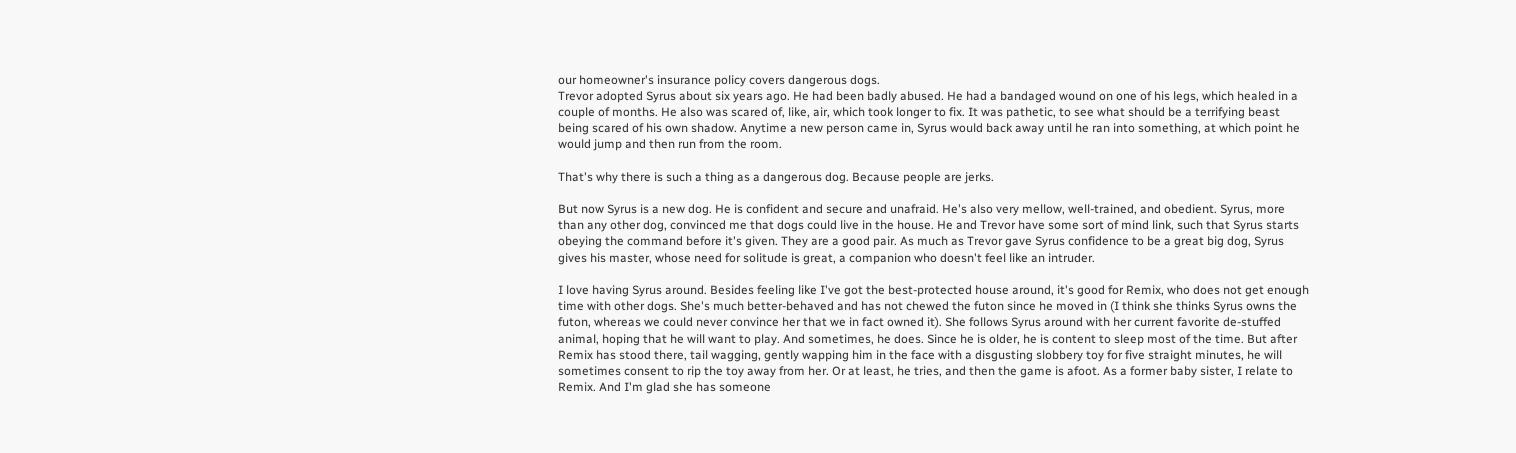our homeowner's insurance policy covers dangerous dogs.
Trevor adopted Syrus about six years ago. He had been badly abused. He had a bandaged wound on one of his legs, which healed in a couple of months. He also was scared of, like, air, which took longer to fix. It was pathetic, to see what should be a terrifying beast being scared of his own shadow. Anytime a new person came in, Syrus would back away until he ran into something, at which point he would jump and then run from the room.

That's why there is such a thing as a dangerous dog. Because people are jerks.

But now Syrus is a new dog. He is confident and secure and unafraid. He's also very mellow, well-trained, and obedient. Syrus, more than any other dog, convinced me that dogs could live in the house. He and Trevor have some sort of mind link, such that Syrus starts obeying the command before it's given. They are a good pair. As much as Trevor gave Syrus confidence to be a great big dog, Syrus gives his master, whose need for solitude is great, a companion who doesn't feel like an intruder.

I love having Syrus around. Besides feeling like I've got the best-protected house around, it's good for Remix, who does not get enough time with other dogs. She's much better-behaved and has not chewed the futon since he moved in (I think she thinks Syrus owns the futon, whereas we could never convince her that we in fact owned it). She follows Syrus around with her current favorite de-stuffed animal, hoping that he will want to play. And sometimes, he does. Since he is older, he is content to sleep most of the time. But after Remix has stood there, tail wagging, gently wapping him in the face with a disgusting slobbery toy for five straight minutes, he will sometimes consent to rip the toy away from her. Or at least, he tries, and then the game is afoot. As a former baby sister, I relate to Remix. And I'm glad she has someone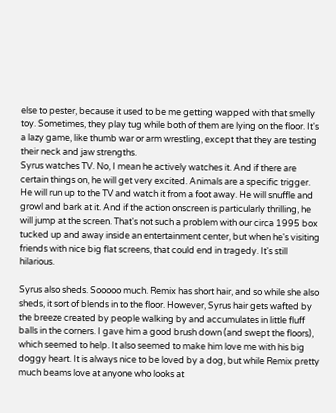else to pester, because it used to be me getting wapped with that smelly toy. Sometimes, they play tug while both of them are lying on the floor. It's a lazy game, like thumb war or arm wrestling, except that they are testing their neck and jaw strengths.
Syrus watches TV. No, I mean he actively watches it. And if there are certain things on, he will get very excited. Animals are a specific trigger. He will run up to the TV and watch it from a foot away. He will snuffle and growl and bark at it. And if the action onscreen is particularly thrilling, he will jump at the screen. That's not such a problem with our circa 1995 box tucked up and away inside an entertainment center, but when he's visiting friends with nice big flat screens, that could end in tragedy. It's still hilarious.

Syrus also sheds. Sooooo much. Remix has short hair, and so while she also sheds, it sort of blends in to the floor. However, Syrus hair gets wafted by the breeze created by people walking by and accumulates in little fluff balls in the corners. I gave him a good brush down (and swept the floors), which seemed to help. It also seemed to make him love me with his big doggy heart. It is always nice to be loved by a dog, but while Remix pretty much beams love at anyone who looks at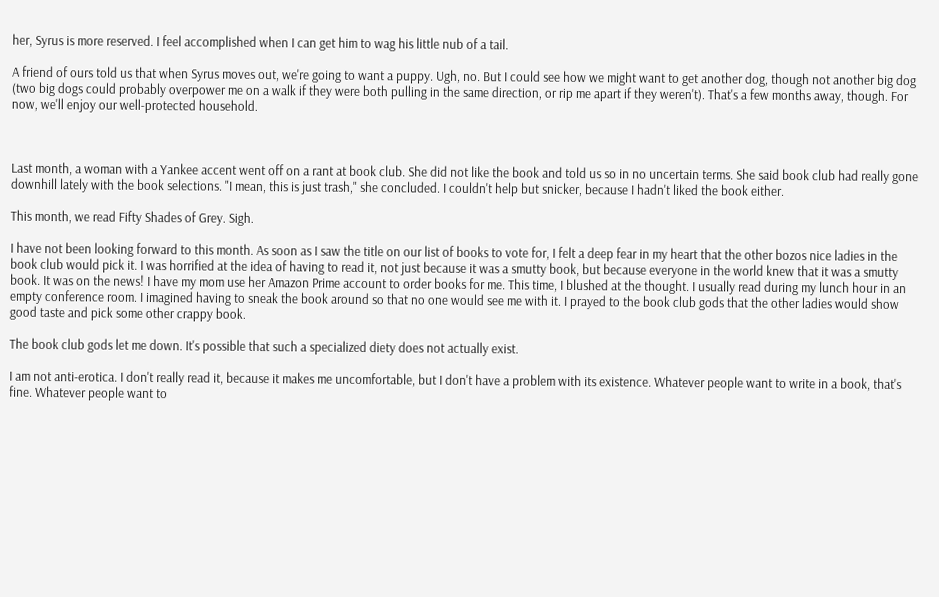her, Syrus is more reserved. I feel accomplished when I can get him to wag his little nub of a tail.

A friend of ours told us that when Syrus moves out, we're going to want a puppy. Ugh, no. But I could see how we might want to get another dog, though not another big dog (two big dogs could probably overpower me on a walk if they were both pulling in the same direction, or rip me apart if they weren't). That's a few months away, though. For now, we'll enjoy our well-protected household.



Last month, a woman with a Yankee accent went off on a rant at book club. She did not like the book and told us so in no uncertain terms. She said book club had really gone downhill lately with the book selections. "I mean, this is just trash," she concluded. I couldn't help but snicker, because I hadn't liked the book either.

This month, we read Fifty Shades of Grey. Sigh.

I have not been looking forward to this month. As soon as I saw the title on our list of books to vote for, I felt a deep fear in my heart that the other bozos nice ladies in the book club would pick it. I was horrified at the idea of having to read it, not just because it was a smutty book, but because everyone in the world knew that it was a smutty book. It was on the news! I have my mom use her Amazon Prime account to order books for me. This time, I blushed at the thought. I usually read during my lunch hour in an empty conference room. I imagined having to sneak the book around so that no one would see me with it. I prayed to the book club gods that the other ladies would show good taste and pick some other crappy book.

The book club gods let me down. It's possible that such a specialized diety does not actually exist.

I am not anti-erotica. I don't really read it, because it makes me uncomfortable, but I don't have a problem with its existence. Whatever people want to write in a book, that's fine. Whatever people want to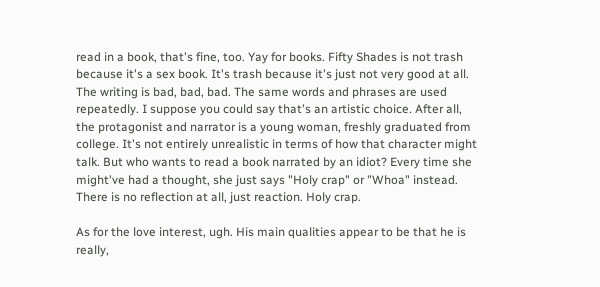read in a book, that's fine, too. Yay for books. Fifty Shades is not trash because it's a sex book. It's trash because it's just not very good at all. The writing is bad, bad, bad. The same words and phrases are used repeatedly. I suppose you could say that's an artistic choice. After all, the protagonist and narrator is a young woman, freshly graduated from college. It's not entirely unrealistic in terms of how that character might talk. But who wants to read a book narrated by an idiot? Every time she might've had a thought, she just says "Holy crap" or "Whoa" instead. There is no reflection at all, just reaction. Holy crap.

As for the love interest, ugh. His main qualities appear to be that he is really,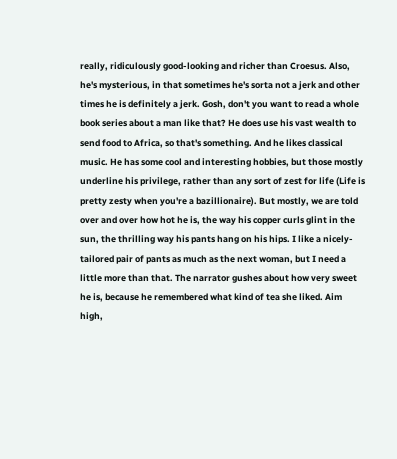really, ridiculously good-looking and richer than Croesus. Also, he's mysterious, in that sometimes he's sorta not a jerk and other times he is definitely a jerk. Gosh, don't you want to read a whole book series about a man like that? He does use his vast wealth to send food to Africa, so that's something. And he likes classical music. He has some cool and interesting hobbies, but those mostly underline his privilege, rather than any sort of zest for life (Life is pretty zesty when you're a bazillionaire). But mostly, we are told over and over how hot he is, the way his copper curls glint in the sun, the thrilling way his pants hang on his hips. I like a nicely-tailored pair of pants as much as the next woman, but I need a little more than that. The narrator gushes about how very sweet he is, because he remembered what kind of tea she liked. Aim high,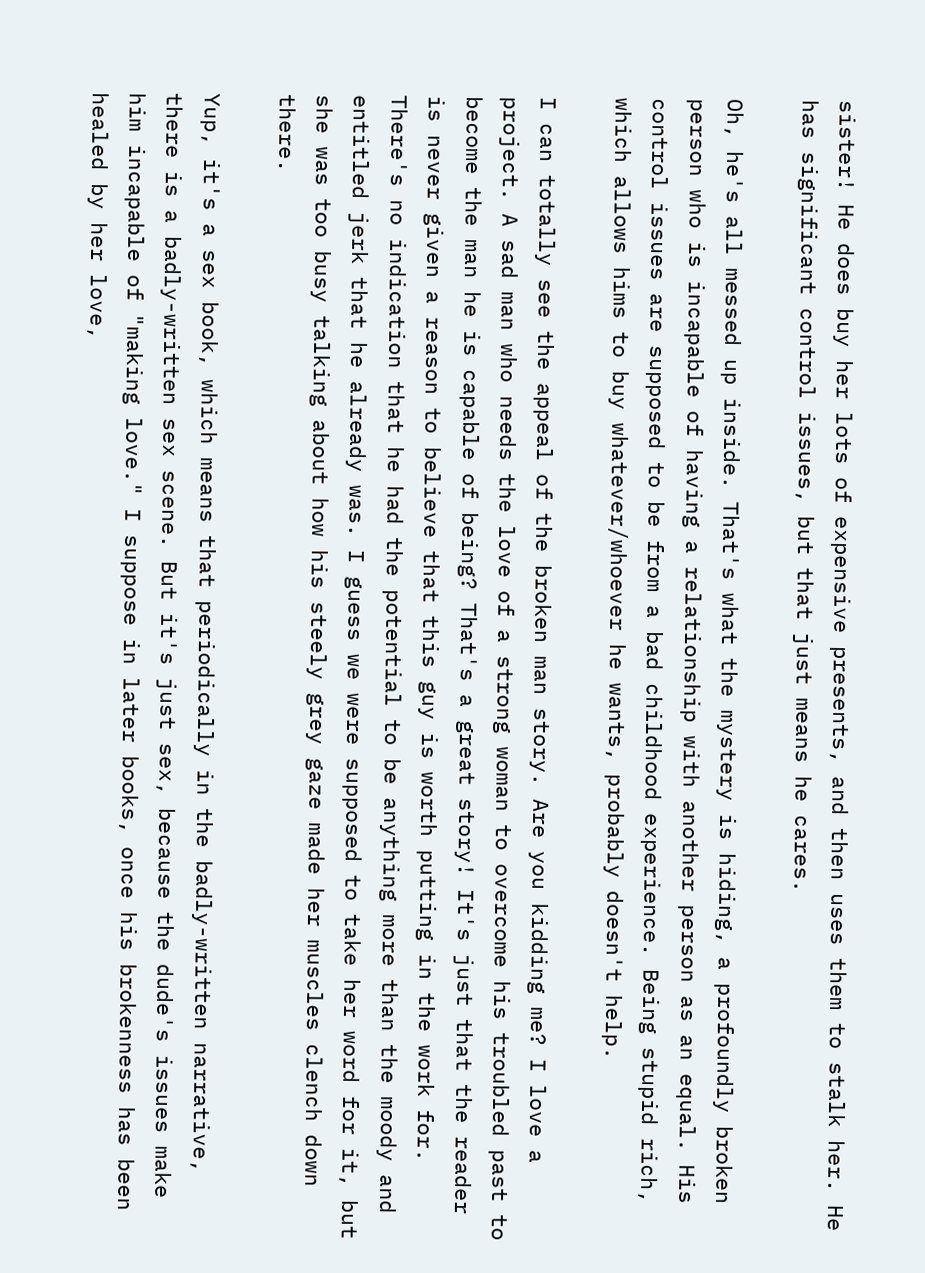sister! He does buy her lots of expensive presents, and then uses them to stalk her. He has significant control issues, but that just means he cares.

Oh, he's all messed up inside. That's what the mystery is hiding, a profoundly broken person who is incapable of having a relationship with another person as an equal. His control issues are supposed to be from a bad childhood experience. Being stupid rich, which allows hims to buy whatever/whoever he wants, probably doesn't help.

I can totally see the appeal of the broken man story. Are you kidding me? I love a project. A sad man who needs the love of a strong woman to overcome his troubled past to become the man he is capable of being? That's a great story! It's just that the reader is never given a reason to believe that this guy is worth putting in the work for. There's no indication that he had the potential to be anything more than the moody and entitled jerk that he already was. I guess we were supposed to take her word for it, but she was too busy talking about how his steely grey gaze made her muscles clench down there.

Yup, it's a sex book, which means that periodically in the badly-written narrative, there is a badly-written sex scene. But it's just sex, because the dude's issues make him incapable of "making love." I suppose in later books, once his brokenness has been healed by her love,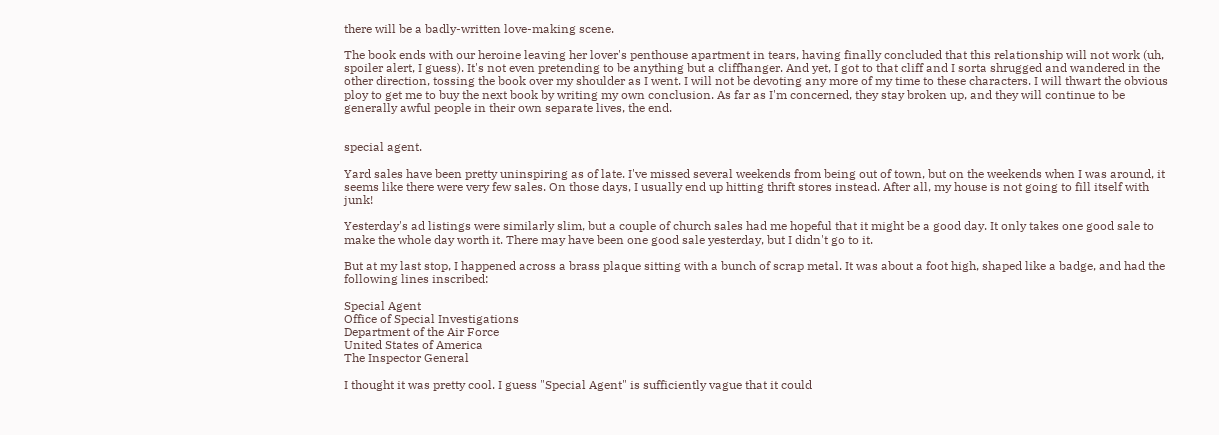there will be a badly-written love-making scene.

The book ends with our heroine leaving her lover's penthouse apartment in tears, having finally concluded that this relationship will not work (uh, spoiler alert, I guess). It's not even pretending to be anything but a cliffhanger. And yet, I got to that cliff and I sorta shrugged and wandered in the other direction, tossing the book over my shoulder as I went. I will not be devoting any more of my time to these characters. I will thwart the obvious ploy to get me to buy the next book by writing my own conclusion. As far as I'm concerned, they stay broken up, and they will continue to be generally awful people in their own separate lives, the end.


special agent.

Yard sales have been pretty uninspiring as of late. I've missed several weekends from being out of town, but on the weekends when I was around, it seems like there were very few sales. On those days, I usually end up hitting thrift stores instead. After all, my house is not going to fill itself with junk!

Yesterday's ad listings were similarly slim, but a couple of church sales had me hopeful that it might be a good day. It only takes one good sale to make the whole day worth it. There may have been one good sale yesterday, but I didn't go to it.

But at my last stop, I happened across a brass plaque sitting with a bunch of scrap metal. It was about a foot high, shaped like a badge, and had the following lines inscribed:

Special Agent
Office of Special Investigations
Department of the Air Force
United States of America
The Inspector General

I thought it was pretty cool. I guess "Special Agent" is sufficiently vague that it could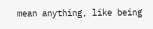mean anything, like being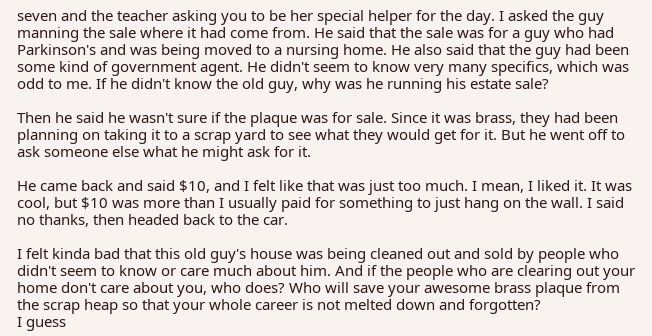seven and the teacher asking you to be her special helper for the day. I asked the guy manning the sale where it had come from. He said that the sale was for a guy who had Parkinson's and was being moved to a nursing home. He also said that the guy had been some kind of government agent. He didn't seem to know very many specifics, which was odd to me. If he didn't know the old guy, why was he running his estate sale?

Then he said he wasn't sure if the plaque was for sale. Since it was brass, they had been planning on taking it to a scrap yard to see what they would get for it. But he went off to ask someone else what he might ask for it.

He came back and said $10, and I felt like that was just too much. I mean, I liked it. It was cool, but $10 was more than I usually paid for something to just hang on the wall. I said no thanks, then headed back to the car.

I felt kinda bad that this old guy's house was being cleaned out and sold by people who didn't seem to know or care much about him. And if the people who are clearing out your home don't care about you, who does? Who will save your awesome brass plaque from the scrap heap so that your whole career is not melted down and forgotten?
I guess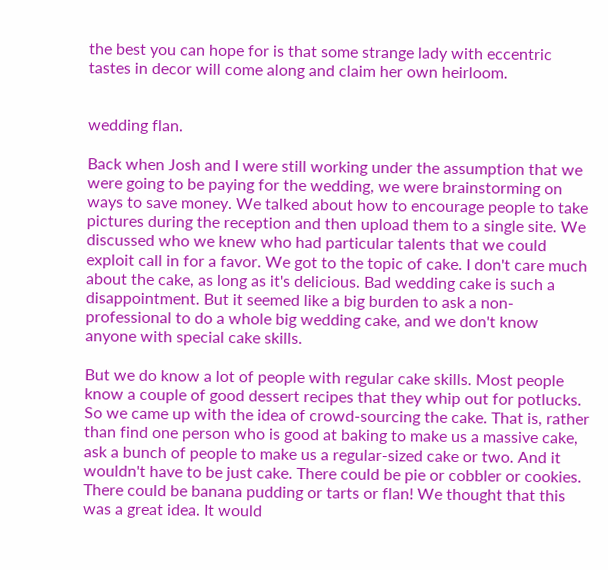the best you can hope for is that some strange lady with eccentric tastes in decor will come along and claim her own heirloom.


wedding flan.

Back when Josh and I were still working under the assumption that we were going to be paying for the wedding, we were brainstorming on ways to save money. We talked about how to encourage people to take pictures during the reception and then upload them to a single site. We discussed who we knew who had particular talents that we could exploit call in for a favor. We got to the topic of cake. I don't care much about the cake, as long as it's delicious. Bad wedding cake is such a disappointment. But it seemed like a big burden to ask a non-professional to do a whole big wedding cake, and we don't know anyone with special cake skills.

But we do know a lot of people with regular cake skills. Most people know a couple of good dessert recipes that they whip out for potlucks. So we came up with the idea of crowd-sourcing the cake. That is, rather than find one person who is good at baking to make us a massive cake, ask a bunch of people to make us a regular-sized cake or two. And it wouldn't have to be just cake. There could be pie or cobbler or cookies. There could be banana pudding or tarts or flan! We thought that this was a great idea. It would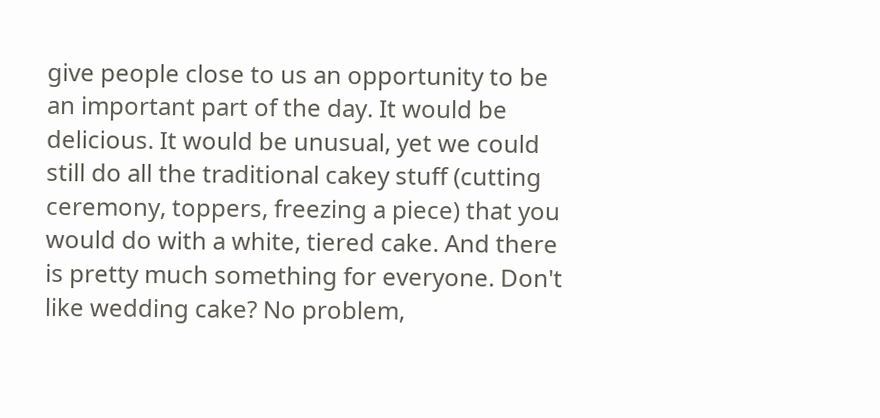give people close to us an opportunity to be an important part of the day. It would be delicious. It would be unusual, yet we could still do all the traditional cakey stuff (cutting ceremony, toppers, freezing a piece) that you would do with a white, tiered cake. And there is pretty much something for everyone. Don't like wedding cake? No problem,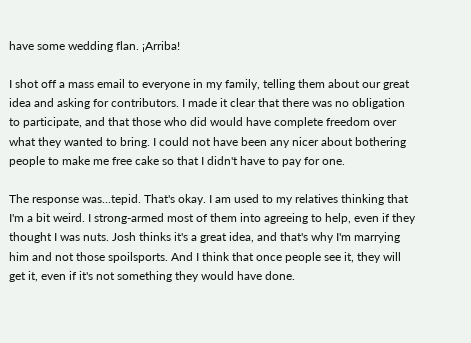have some wedding flan. ¡Arriba!

I shot off a mass email to everyone in my family, telling them about our great idea and asking for contributors. I made it clear that there was no obligation to participate, and that those who did would have complete freedom over what they wanted to bring. I could not have been any nicer about bothering people to make me free cake so that I didn't have to pay for one.

The response was...tepid. That's okay. I am used to my relatives thinking that I'm a bit weird. I strong-armed most of them into agreeing to help, even if they thought I was nuts. Josh thinks it's a great idea, and that's why I'm marrying him and not those spoilsports. And I think that once people see it, they will get it, even if it's not something they would have done.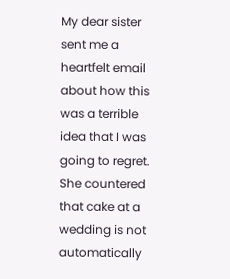My dear sister sent me a heartfelt email about how this was a terrible idea that I was going to regret. She countered that cake at a wedding is not automatically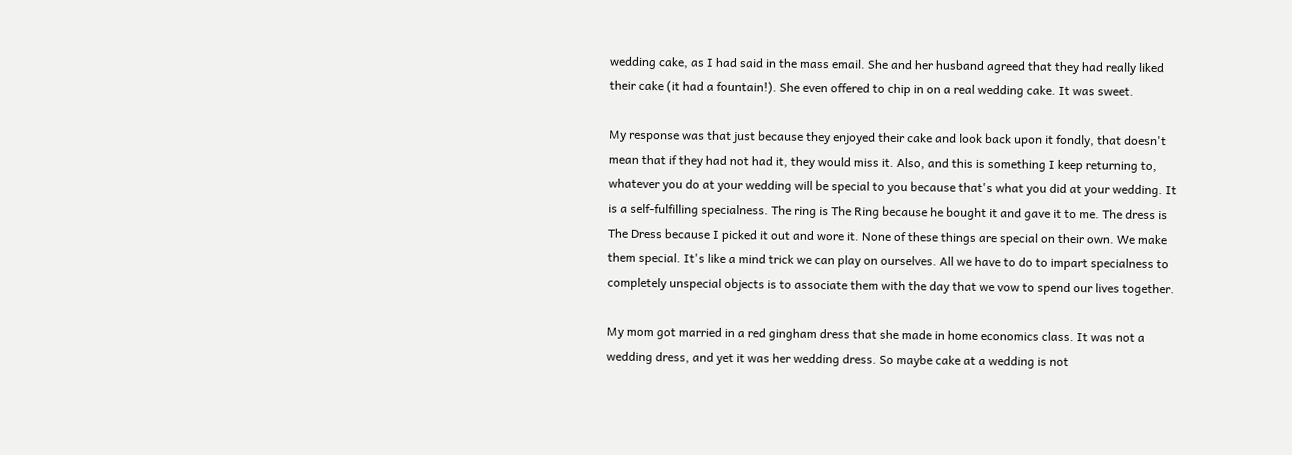wedding cake, as I had said in the mass email. She and her husband agreed that they had really liked their cake (it had a fountain!). She even offered to chip in on a real wedding cake. It was sweet.

My response was that just because they enjoyed their cake and look back upon it fondly, that doesn't mean that if they had not had it, they would miss it. Also, and this is something I keep returning to, whatever you do at your wedding will be special to you because that's what you did at your wedding. It is a self-fulfilling specialness. The ring is The Ring because he bought it and gave it to me. The dress is The Dress because I picked it out and wore it. None of these things are special on their own. We make them special. It's like a mind trick we can play on ourselves. All we have to do to impart specialness to completely unspecial objects is to associate them with the day that we vow to spend our lives together.

My mom got married in a red gingham dress that she made in home economics class. It was not a wedding dress, and yet it was her wedding dress. So maybe cake at a wedding is not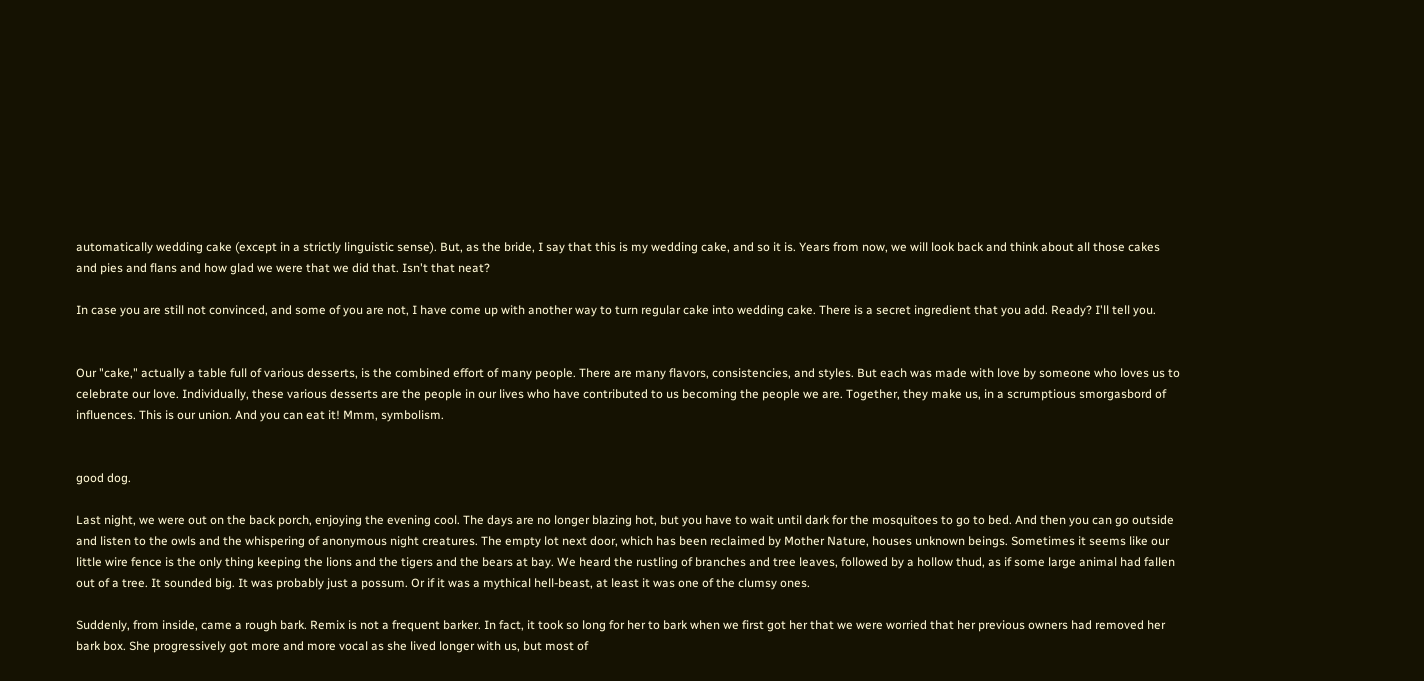automatically wedding cake (except in a strictly linguistic sense). But, as the bride, I say that this is my wedding cake, and so it is. Years from now, we will look back and think about all those cakes and pies and flans and how glad we were that we did that. Isn't that neat?

In case you are still not convinced, and some of you are not, I have come up with another way to turn regular cake into wedding cake. There is a secret ingredient that you add. Ready? I'll tell you.


Our "cake," actually a table full of various desserts, is the combined effort of many people. There are many flavors, consistencies, and styles. But each was made with love by someone who loves us to celebrate our love. Individually, these various desserts are the people in our lives who have contributed to us becoming the people we are. Together, they make us, in a scrumptious smorgasbord of influences. This is our union. And you can eat it! Mmm, symbolism.


good dog.

Last night, we were out on the back porch, enjoying the evening cool. The days are no longer blazing hot, but you have to wait until dark for the mosquitoes to go to bed. And then you can go outside and listen to the owls and the whispering of anonymous night creatures. The empty lot next door, which has been reclaimed by Mother Nature, houses unknown beings. Sometimes it seems like our little wire fence is the only thing keeping the lions and the tigers and the bears at bay. We heard the rustling of branches and tree leaves, followed by a hollow thud, as if some large animal had fallen out of a tree. It sounded big. It was probably just a possum. Or if it was a mythical hell-beast, at least it was one of the clumsy ones.

Suddenly, from inside, came a rough bark. Remix is not a frequent barker. In fact, it took so long for her to bark when we first got her that we were worried that her previous owners had removed her bark box. She progressively got more and more vocal as she lived longer with us, but most of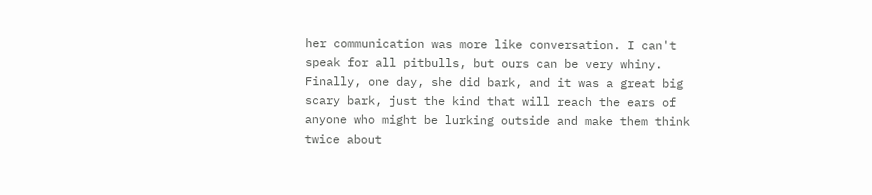her communication was more like conversation. I can't speak for all pitbulls, but ours can be very whiny. Finally, one day, she did bark, and it was a great big scary bark, just the kind that will reach the ears of anyone who might be lurking outside and make them think twice about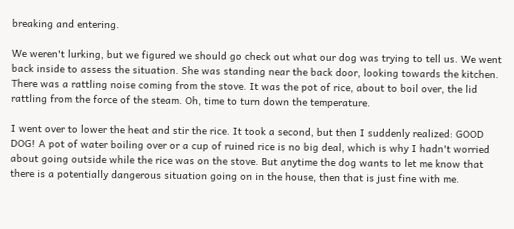breaking and entering.

We weren't lurking, but we figured we should go check out what our dog was trying to tell us. We went back inside to assess the situation. She was standing near the back door, looking towards the kitchen. There was a rattling noise coming from the stove. It was the pot of rice, about to boil over, the lid rattling from the force of the steam. Oh, time to turn down the temperature.

I went over to lower the heat and stir the rice. It took a second, but then I suddenly realized: GOOD DOG! A pot of water boiling over or a cup of ruined rice is no big deal, which is why I hadn't worried about going outside while the rice was on the stove. But anytime the dog wants to let me know that there is a potentially dangerous situation going on in the house, then that is just fine with me.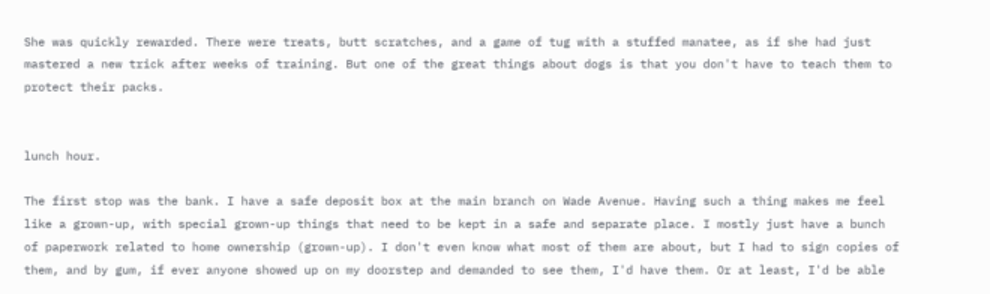She was quickly rewarded. There were treats, butt scratches, and a game of tug with a stuffed manatee, as if she had just mastered a new trick after weeks of training. But one of the great things about dogs is that you don't have to teach them to protect their packs.


lunch hour.

The first stop was the bank. I have a safe deposit box at the main branch on Wade Avenue. Having such a thing makes me feel like a grown-up, with special grown-up things that need to be kept in a safe and separate place. I mostly just have a bunch of paperwork related to home ownership (grown-up). I don't even know what most of them are about, but I had to sign copies of them, and by gum, if ever anyone showed up on my doorstep and demanded to see them, I'd have them. Or at least, I'd be able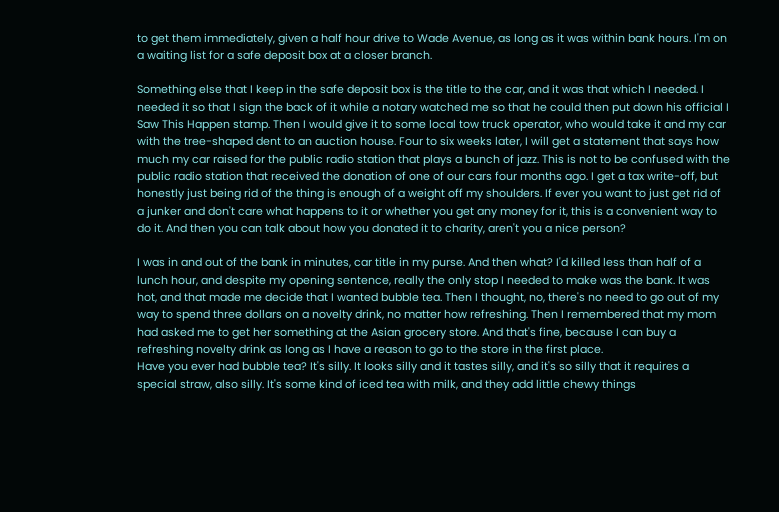to get them immediately, given a half hour drive to Wade Avenue, as long as it was within bank hours. I'm on a waiting list for a safe deposit box at a closer branch.

Something else that I keep in the safe deposit box is the title to the car, and it was that which I needed. I needed it so that I sign the back of it while a notary watched me so that he could then put down his official I Saw This Happen stamp. Then I would give it to some local tow truck operator, who would take it and my car with the tree-shaped dent to an auction house. Four to six weeks later, I will get a statement that says how much my car raised for the public radio station that plays a bunch of jazz. This is not to be confused with the public radio station that received the donation of one of our cars four months ago. I get a tax write-off, but honestly just being rid of the thing is enough of a weight off my shoulders. If ever you want to just get rid of a junker and don't care what happens to it or whether you get any money for it, this is a convenient way to do it. And then you can talk about how you donated it to charity, aren't you a nice person?

I was in and out of the bank in minutes, car title in my purse. And then what? I'd killed less than half of a lunch hour, and despite my opening sentence, really the only stop I needed to make was the bank. It was hot, and that made me decide that I wanted bubble tea. Then I thought, no, there's no need to go out of my way to spend three dollars on a novelty drink, no matter how refreshing. Then I remembered that my mom had asked me to get her something at the Asian grocery store. And that's fine, because I can buy a refreshing novelty drink as long as I have a reason to go to the store in the first place.
Have you ever had bubble tea? It's silly. It looks silly and it tastes silly, and it's so silly that it requires a special straw, also silly. It's some kind of iced tea with milk, and they add little chewy things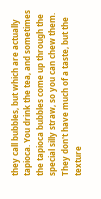they call bubbles, but which are actually tapioca. You drink the tea, and sometimes the tapioca bubbles come up through the special silly straw, so you can chew them. They don't have much of a taste, but the texture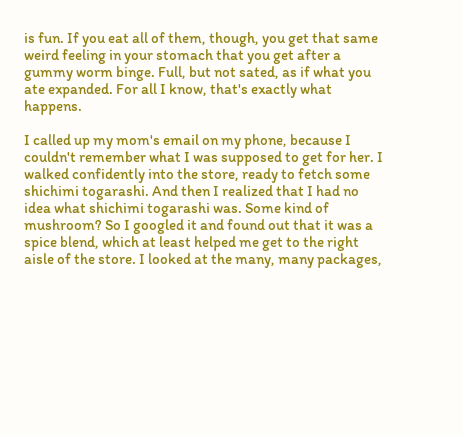is fun. If you eat all of them, though, you get that same weird feeling in your stomach that you get after a gummy worm binge. Full, but not sated, as if what you ate expanded. For all I know, that's exactly what happens.

I called up my mom's email on my phone, because I couldn't remember what I was supposed to get for her. I walked confidently into the store, ready to fetch some shichimi togarashi. And then I realized that I had no idea what shichimi togarashi was. Some kind of mushroom? So I googled it and found out that it was a spice blend, which at least helped me get to the right aisle of the store. I looked at the many, many packages,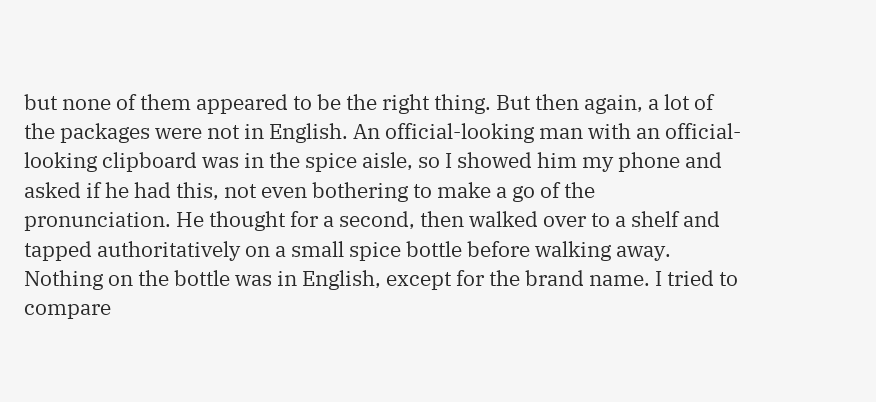but none of them appeared to be the right thing. But then again, a lot of the packages were not in English. An official-looking man with an official-looking clipboard was in the spice aisle, so I showed him my phone and asked if he had this, not even bothering to make a go of the pronunciation. He thought for a second, then walked over to a shelf and tapped authoritatively on a small spice bottle before walking away. Nothing on the bottle was in English, except for the brand name. I tried to compare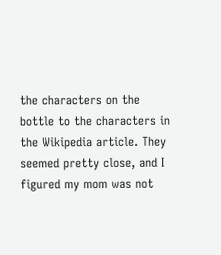the characters on the bottle to the characters in the Wikipedia article. They seemed pretty close, and I figured my mom was not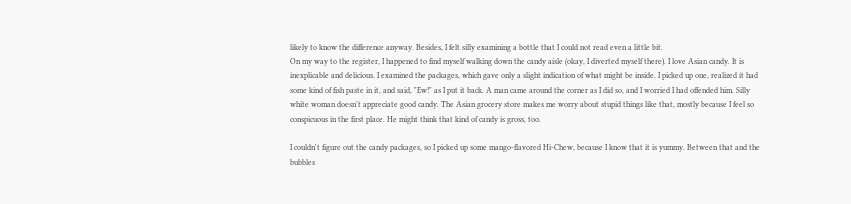likely to know the difference anyway. Besides, I felt silly examining a bottle that I could not read even a little bit.
On my way to the register, I happened to find myself walking down the candy aisle (okay, I diverted myself there). I love Asian candy. It is inexplicable and delicious. I examined the packages, which gave only a slight indication of what might be inside. I picked up one, realized it had some kind of fish paste in it, and said, "Ew!" as I put it back. A man came around the corner as I did so, and I worried I had offended him. Silly white woman doesn't appreciate good candy. The Asian grocery store makes me worry about stupid things like that, mostly because I feel so conspicuous in the first place. He might think that kind of candy is gross, too.

I couldn't figure out the candy packages, so I picked up some mango-flavored Hi-Chew, because I know that it is yummy. Between that and the bubbles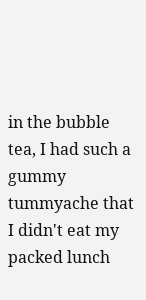in the bubble tea, I had such a gummy tummyache that I didn't eat my packed lunch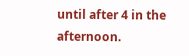until after 4 in the afternoon.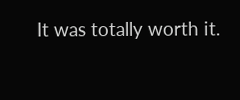It was totally worth it.